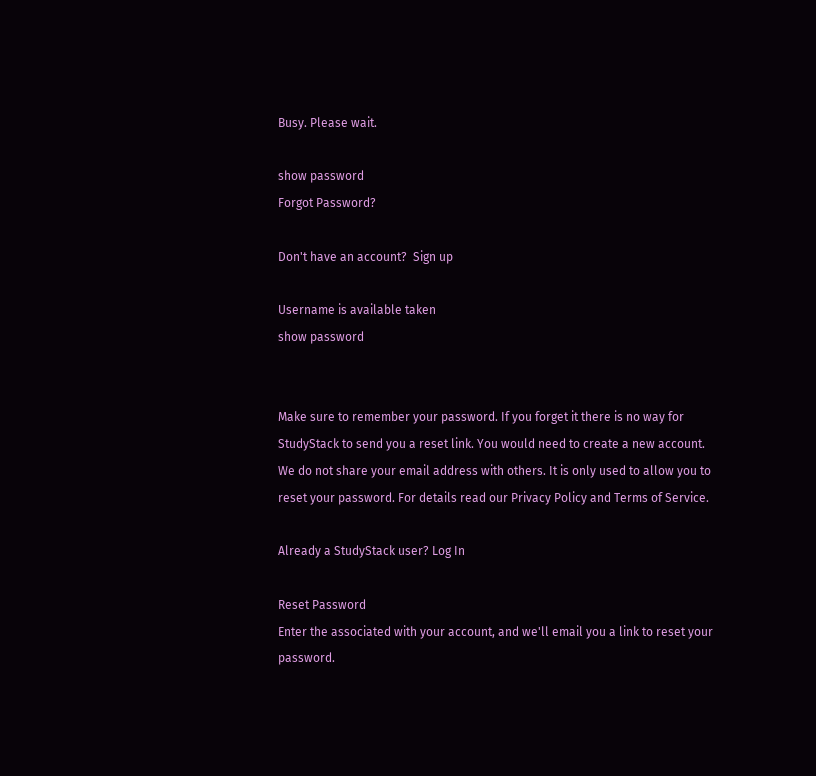Busy. Please wait.

show password
Forgot Password?

Don't have an account?  Sign up

Username is available taken
show password


Make sure to remember your password. If you forget it there is no way for StudyStack to send you a reset link. You would need to create a new account.
We do not share your email address with others. It is only used to allow you to reset your password. For details read our Privacy Policy and Terms of Service.

Already a StudyStack user? Log In

Reset Password
Enter the associated with your account, and we'll email you a link to reset your password.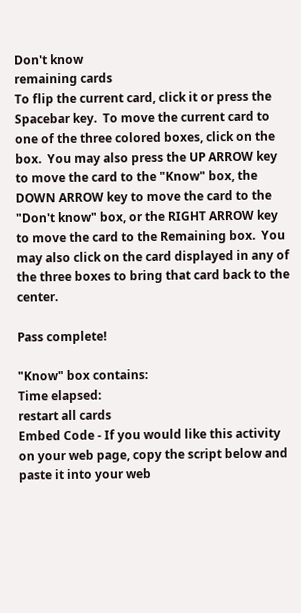Don't know
remaining cards
To flip the current card, click it or press the Spacebar key.  To move the current card to one of the three colored boxes, click on the box.  You may also press the UP ARROW key to move the card to the "Know" box, the DOWN ARROW key to move the card to the "Don't know" box, or the RIGHT ARROW key to move the card to the Remaining box.  You may also click on the card displayed in any of the three boxes to bring that card back to the center.

Pass complete!

"Know" box contains:
Time elapsed:
restart all cards
Embed Code - If you would like this activity on your web page, copy the script below and paste it into your web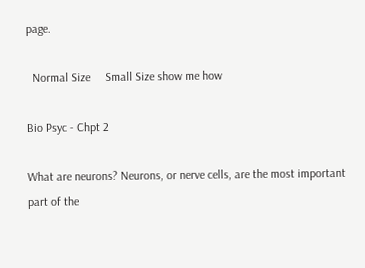page.

  Normal Size     Small Size show me how

Bio Psyc - Chpt 2

What are neurons? Neurons, or nerve cells, are the most important part of the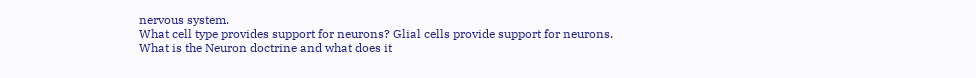nervous system.
What cell type provides support for neurons? Glial cells provide support for neurons.
What is the Neuron doctrine and what does it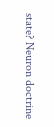state? Neuron doctrine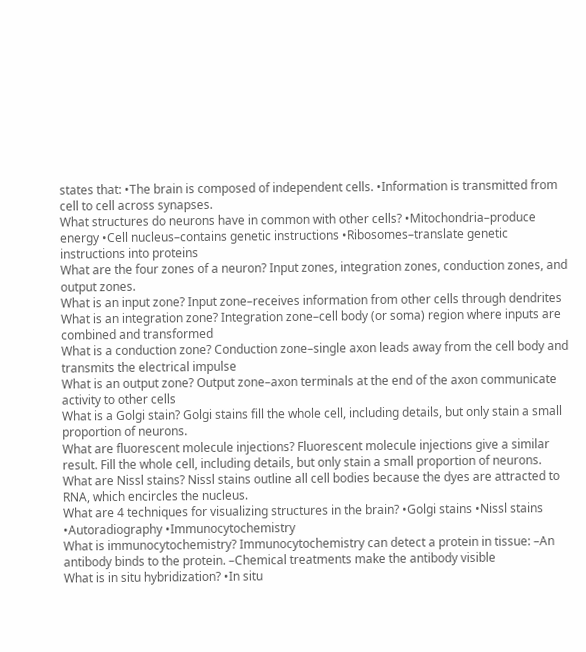states that: •The brain is composed of independent cells. •Information is transmitted from cell to cell across synapses.
What structures do neurons have in common with other cells? •Mitochondria–produce energy •Cell nucleus–contains genetic instructions •Ribosomes–translate genetic instructions into proteins
What are the four zones of a neuron? Input zones, integration zones, conduction zones, and output zones.
What is an input zone? Input zone–receives information from other cells through dendrites
What is an integration zone? Integration zone–cell body (or soma) region where inputs are combined and transformed
What is a conduction zone? Conduction zone–single axon leads away from the cell body and transmits the electrical impulse
What is an output zone? Output zone–axon terminals at the end of the axon communicate activity to other cells
What is a Golgi stain? Golgi stains fill the whole cell, including details, but only stain a small proportion of neurons.
What are fluorescent molecule injections? Fluorescent molecule injections give a similar result. Fill the whole cell, including details, but only stain a small proportion of neurons.
What are Nissl stains? Nissl stains outline all cell bodies because the dyes are attracted to RNA, which encircles the nucleus.
What are 4 techniques for visualizing structures in the brain? •Golgi stains •Nissl stains •Autoradiography •Immunocytochemistry
What is immunocytochemistry? Immunocytochemistry can detect a protein in tissue: –An antibody binds to the protein. –Chemical treatments make the antibody visible
What is in situ hybridization? •In situ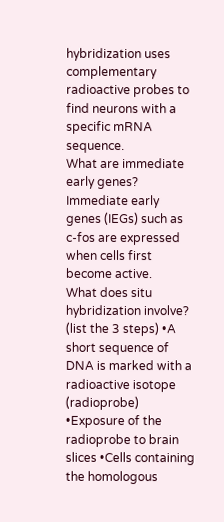hybridization uses complementary radioactive probes to find neurons with a specific mRNA sequence.
What are immediate early genes? Immediate early genes (IEGs) such as c-fos are expressed when cells first become active.
What does situ hybridization involve? (list the 3 steps) •A short sequence of DNA is marked with a radioactive isotope (radioprobe) •Exposure of the radioprobe to brain slices •Cells containing the homologous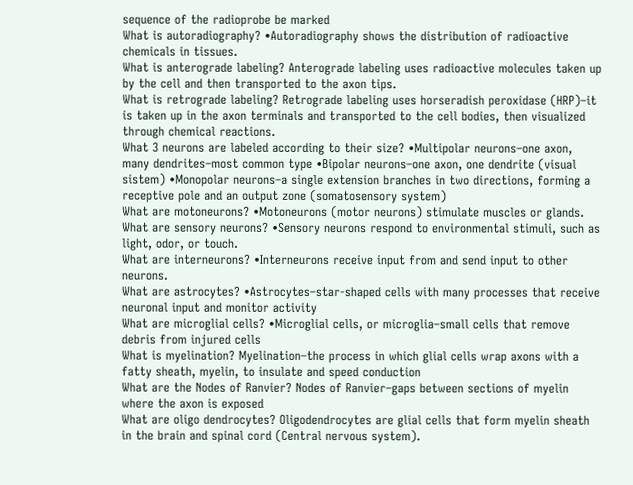sequence of the radioprobe be marked
What is autoradiography? •Autoradiography shows the distribution of radioactive chemicals in tissues.
What is anterograde labeling? Anterograde labeling uses radioactive molecules taken up by the cell and then transported to the axon tips.
What is retrograde labeling? Retrograde labeling uses horseradish peroxidase (HRP)–it is taken up in the axon terminals and transported to the cell bodies, then visualized through chemical reactions.
What 3 neurons are labeled according to their size? •Multipolar neurons–one axon, many dendrites–most common type •Bipolar neurons–one axon, one dendrite (visual sistem) •Monopolar neurons–a single extension branches in two directions, forming a receptive pole and an output zone (somatosensory system)
What are motoneurons? •Motoneurons (motor neurons) stimulate muscles or glands.
What are sensory neurons? •Sensory neurons respond to environmental stimuli, such as light, odor, or touch.
What are interneurons? •Interneurons receive input from and send input to other neurons.
What are astrocytes? •Astrocytes–star-shaped cells with many processes that receive neuronal input and monitor activity
What are microglial cells? •Microglial cells, or microglia–small cells that remove debris from injured cells
What is myelination? Myelination–the process in which glial cells wrap axons with a fatty sheath, myelin, to insulate and speed conduction
What are the Nodes of Ranvier? Nodes of Ranvier–gaps between sections of myelin where the axon is exposed
What are oligo dendrocytes? Oligodendrocytes are glial cells that form myelin sheath in the brain and spinal cord (Central nervous system).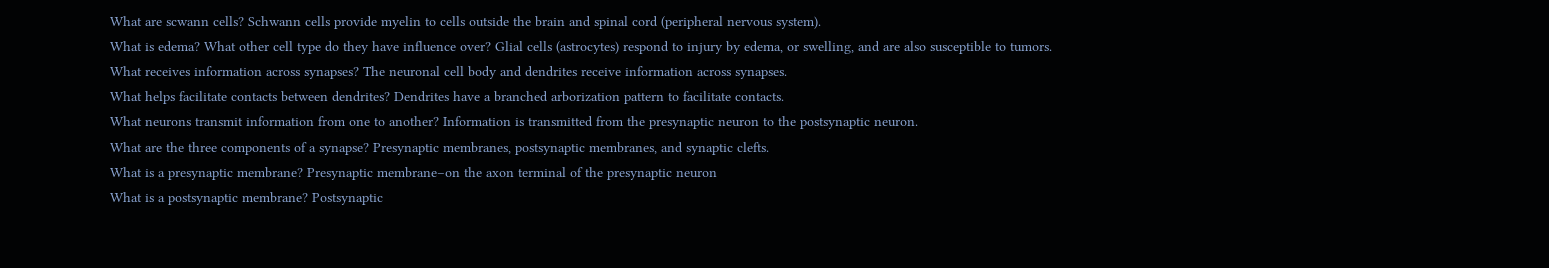What are scwann cells? Schwann cells provide myelin to cells outside the brain and spinal cord (peripheral nervous system).
What is edema? What other cell type do they have influence over? Glial cells (astrocytes) respond to injury by edema, or swelling, and are also susceptible to tumors.
What receives information across synapses? The neuronal cell body and dendrites receive information across synapses.
What helps facilitate contacts between dendrites? Dendrites have a branched arborization pattern to facilitate contacts.
What neurons transmit information from one to another? Information is transmitted from the presynaptic neuron to the postsynaptic neuron.
What are the three components of a synapse? Presynaptic membranes, postsynaptic membranes, and synaptic clefts.
What is a presynaptic membrane? Presynaptic membrane–on the axon terminal of the presynaptic neuron
What is a postsynaptic membrane? Postsynaptic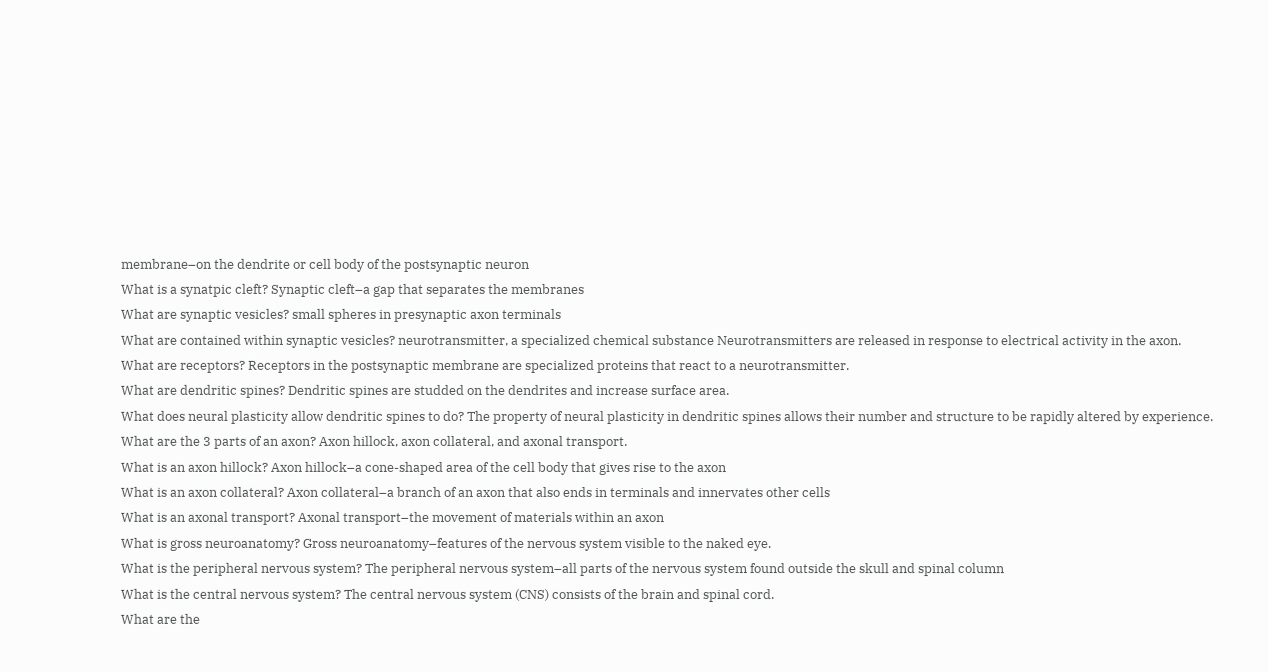membrane–on the dendrite or cell body of the postsynaptic neuron
What is a synatpic cleft? Synaptic cleft–a gap that separates the membranes
What are synaptic vesicles? small spheres in presynaptic axon terminals
What are contained within synaptic vesicles? neurotransmitter, a specialized chemical substance Neurotransmitters are released in response to electrical activity in the axon.
What are receptors? Receptors in the postsynaptic membrane are specialized proteins that react to a neurotransmitter.
What are dendritic spines? Dendritic spines are studded on the dendrites and increase surface area.
What does neural plasticity allow dendritic spines to do? The property of neural plasticity in dendritic spines allows their number and structure to be rapidly altered by experience.
What are the 3 parts of an axon? Axon hillock, axon collateral, and axonal transport.
What is an axon hillock? Axon hillock–a cone-shaped area of the cell body that gives rise to the axon
What is an axon collateral? Axon collateral–a branch of an axon that also ends in terminals and innervates other cells
What is an axonal transport? Axonal transport–the movement of materials within an axon
What is gross neuroanatomy? Gross neuroanatomy–features of the nervous system visible to the naked eye.
What is the peripheral nervous system? The peripheral nervous system–all parts of the nervous system found outside the skull and spinal column
What is the central nervous system? The central nervous system (CNS) consists of the brain and spinal cord.
What are the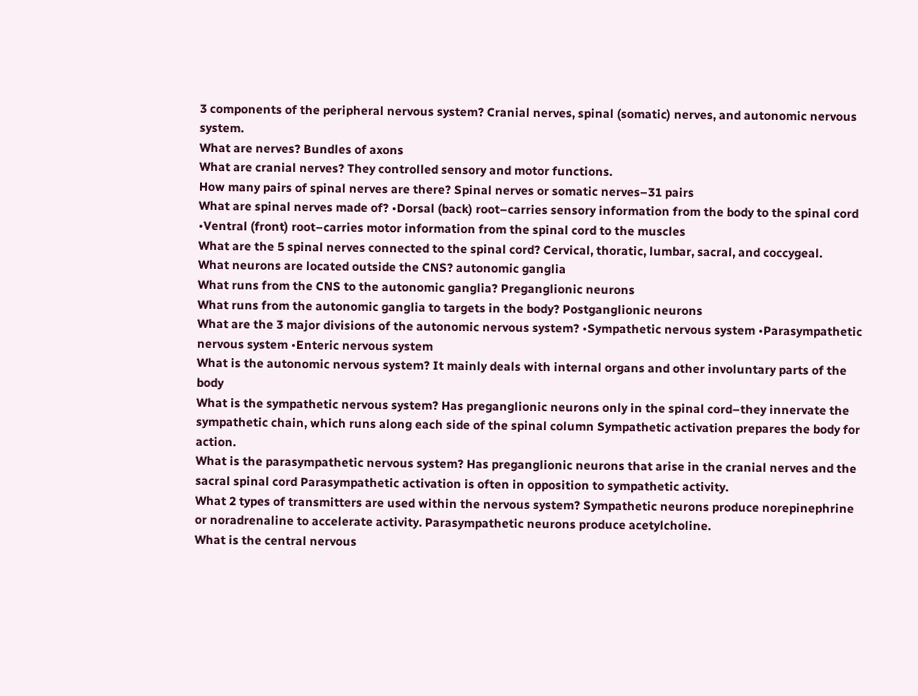3 components of the peripheral nervous system? Cranial nerves, spinal (somatic) nerves, and autonomic nervous system.
What are nerves? Bundles of axons
What are cranial nerves? They controlled sensory and motor functions.
How many pairs of spinal nerves are there? Spinal nerves or somatic nerves–31 pairs
What are spinal nerves made of? •Dorsal (back) root–carries sensory information from the body to the spinal cord •Ventral (front) root–carries motor information from the spinal cord to the muscles
What are the 5 spinal nerves connected to the spinal cord? Cervical, thoratic, lumbar, sacral, and coccygeal.
What neurons are located outside the CNS? autonomic ganglia
What runs from the CNS to the autonomic ganglia? Preganglionic neurons
What runs from the autonomic ganglia to targets in the body? Postganglionic neurons
What are the 3 major divisions of the autonomic nervous system? •Sympathetic nervous system •Parasympathetic nervous system •Enteric nervous system
What is the autonomic nervous system? It mainly deals with internal organs and other involuntary parts of the body
What is the sympathetic nervous system? Has preganglionic neurons only in the spinal cord–they innervate the sympathetic chain, which runs along each side of the spinal column Sympathetic activation prepares the body for action.
What is the parasympathetic nervous system? Has preganglionic neurons that arise in the cranial nerves and the sacral spinal cord Parasympathetic activation is often in opposition to sympathetic activity.
What 2 types of transmitters are used within the nervous system? Sympathetic neurons produce norepinephrine or noradrenaline to accelerate activity. Parasympathetic neurons produce acetylcholine.
What is the central nervous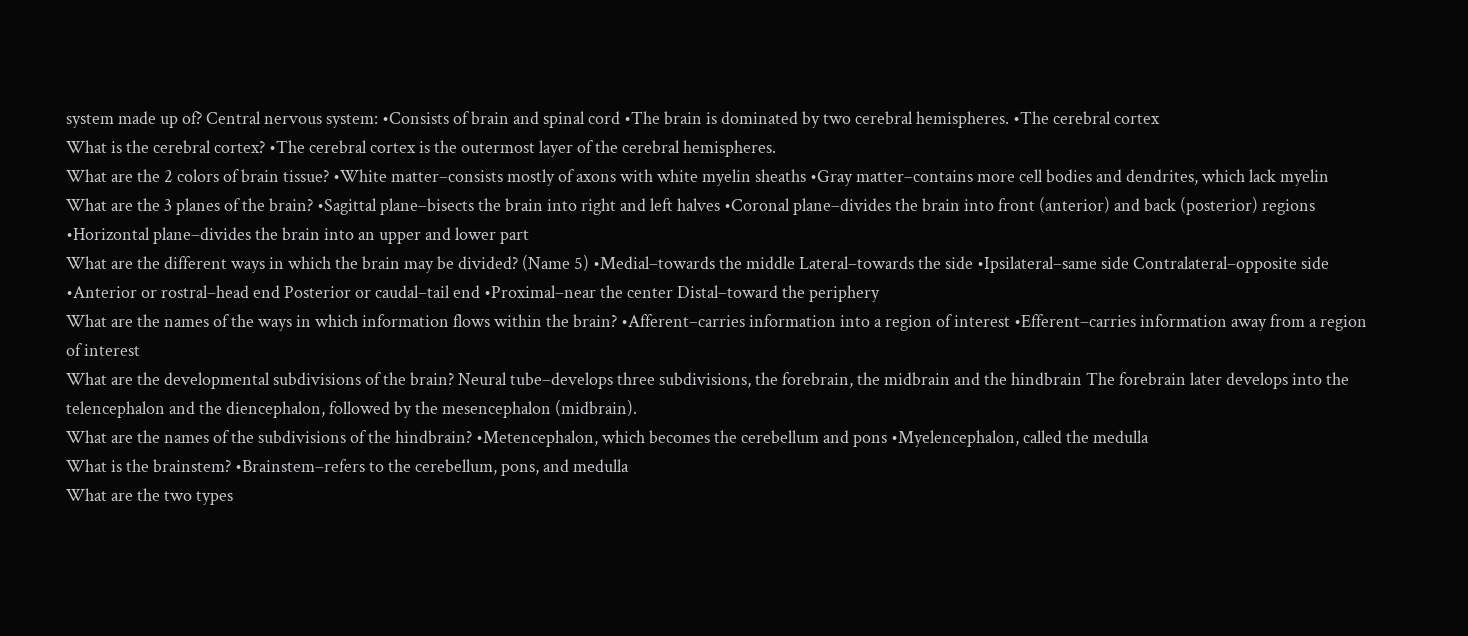system made up of? Central nervous system: •Consists of brain and spinal cord •The brain is dominated by two cerebral hemispheres. •The cerebral cortex
What is the cerebral cortex? •The cerebral cortex is the outermost layer of the cerebral hemispheres.
What are the 2 colors of brain tissue? •White matter–consists mostly of axons with white myelin sheaths •Gray matter–contains more cell bodies and dendrites, which lack myelin
What are the 3 planes of the brain? •Sagittal plane–bisects the brain into right and left halves •Coronal plane–divides the brain into front (anterior) and back (posterior) regions •Horizontal plane–divides the brain into an upper and lower part
What are the different ways in which the brain may be divided? (Name 5) •Medial–towards the middle Lateral–towards the side •Ipsilateral–same side Contralateral–opposite side •Anterior or rostral–head end Posterior or caudal–tail end •Proximal–near the center Distal–toward the periphery
What are the names of the ways in which information flows within the brain? •Afferent–carries information into a region of interest •Efferent–carries information away from a region of interest
What are the developmental subdivisions of the brain? Neural tube–develops three subdivisions, the forebrain, the midbrain and the hindbrain The forebrain later develops into the telencephalon and the diencephalon, followed by the mesencephalon (midbrain).
What are the names of the subdivisions of the hindbrain? •Metencephalon, which becomes the cerebellum and pons •Myelencephalon, called the medulla
What is the brainstem? •Brainstem–refers to the cerebellum, pons, and medulla
What are the two types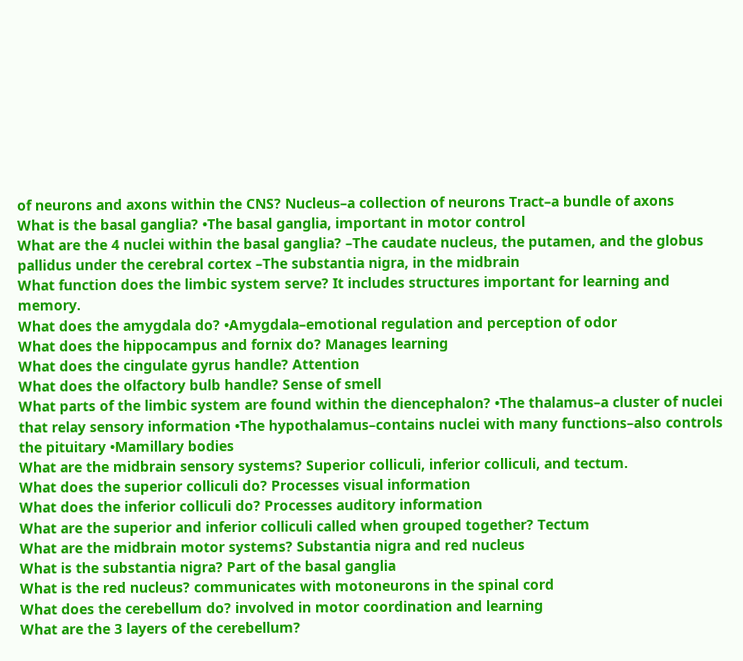of neurons and axons within the CNS? Nucleus–a collection of neurons Tract–a bundle of axons
What is the basal ganglia? •The basal ganglia, important in motor control
What are the 4 nuclei within the basal ganglia? –The caudate nucleus, the putamen, and the globus pallidus under the cerebral cortex –The substantia nigra, in the midbrain
What function does the limbic system serve? It includes structures important for learning and memory.
What does the amygdala do? •Amygdala–emotional regulation and perception of odor
What does the hippocampus and fornix do? Manages learning
What does the cingulate gyrus handle? Attention
What does the olfactory bulb handle? Sense of smell
What parts of the limbic system are found within the diencephalon? •The thalamus–a cluster of nuclei that relay sensory information •The hypothalamus–contains nuclei with many functions–also controls the pituitary •Mamillary bodies
What are the midbrain sensory systems? Superior colliculi, inferior colliculi, and tectum.
What does the superior colliculi do? Processes visual information
What does the inferior colliculi do? Processes auditory information
What are the superior and inferior colliculi called when grouped together? Tectum
What are the midbrain motor systems? Substantia nigra and red nucleus
What is the substantia nigra? Part of the basal ganglia
What is the red nucleus? communicates with motoneurons in the spinal cord
What does the cerebellum do? involved in motor coordination and learning
What are the 3 layers of the cerebellum?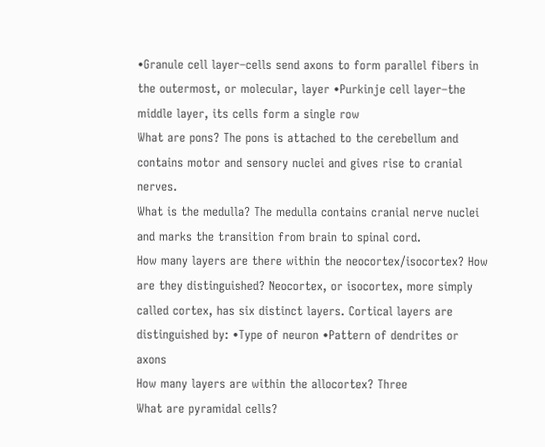•Granule cell layer–cells send axons to form parallel fibers in the outermost, or molecular, layer •Purkinje cell layer–the middle layer, its cells form a single row
What are pons? The pons is attached to the cerebellum and contains motor and sensory nuclei and gives rise to cranial nerves.
What is the medulla? The medulla contains cranial nerve nuclei and marks the transition from brain to spinal cord.
How many layers are there within the neocortex/isocortex? How are they distinguished? Neocortex, or isocortex, more simply called cortex, has six distinct layers. Cortical layers are distinguished by: •Type of neuron •Pattern of dendrites or axons
How many layers are within the allocortex? Three
What are pyramidal cells?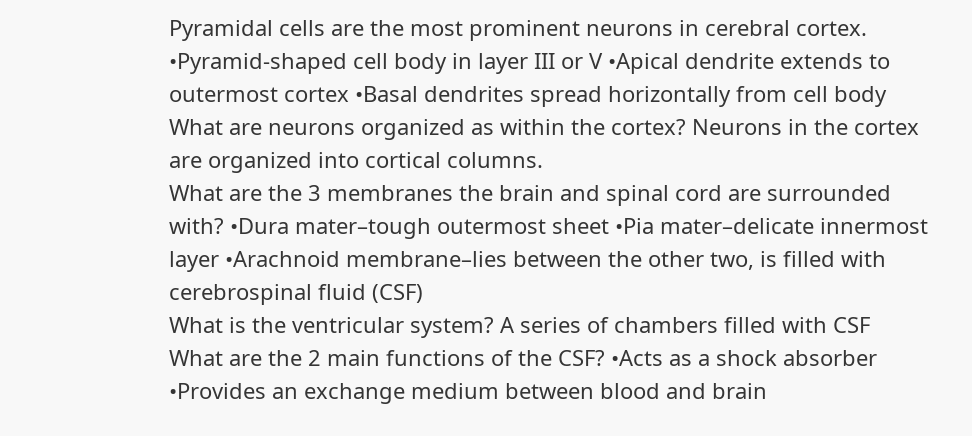Pyramidal cells are the most prominent neurons in cerebral cortex. •Pyramid-shaped cell body in layer III or V •Apical dendrite extends to outermost cortex •Basal dendrites spread horizontally from cell body
What are neurons organized as within the cortex? Neurons in the cortex are organized into cortical columns.
What are the 3 membranes the brain and spinal cord are surrounded with? •Dura mater–tough outermost sheet •Pia mater–delicate innermost layer •Arachnoid membrane–lies between the other two, is filled with cerebrospinal fluid (CSF)
What is the ventricular system? A series of chambers filled with CSF
What are the 2 main functions of the CSF? •Acts as a shock absorber •Provides an exchange medium between blood and brain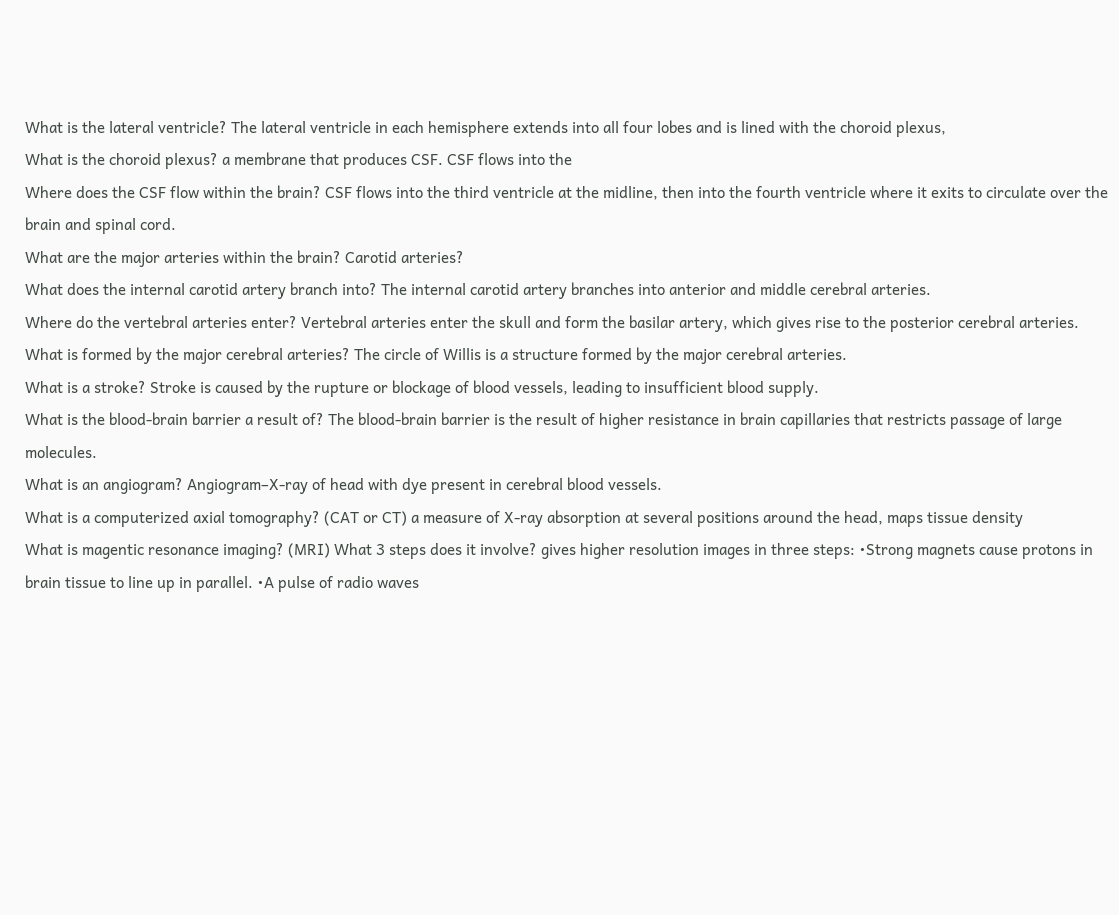What is the lateral ventricle? The lateral ventricle in each hemisphere extends into all four lobes and is lined with the choroid plexus,
What is the choroid plexus? a membrane that produces CSF. CSF flows into the
Where does the CSF flow within the brain? CSF flows into the third ventricle at the midline, then into the fourth ventricle where it exits to circulate over the brain and spinal cord.
What are the major arteries within the brain? Carotid arteries?
What does the internal carotid artery branch into? The internal carotid artery branches into anterior and middle cerebral arteries.
Where do the vertebral arteries enter? Vertebral arteries enter the skull and form the basilar artery, which gives rise to the posterior cerebral arteries.
What is formed by the major cerebral arteries? The circle of Willis is a structure formed by the major cerebral arteries.
What is a stroke? Stroke is caused by the rupture or blockage of blood vessels, leading to insufficient blood supply.
What is the blood-brain barrier a result of? The blood-brain barrier is the result of higher resistance in brain capillaries that restricts passage of large molecules.
What is an angiogram? Angiogram–X-ray of head with dye present in cerebral blood vessels.
What is a computerized axial tomography? (CAT or CT) a measure of X-ray absorption at several positions around the head, maps tissue density
What is magentic resonance imaging? (MRI) What 3 steps does it involve? gives higher resolution images in three steps: •Strong magnets cause protons in brain tissue to line up in parallel. •A pulse of radio waves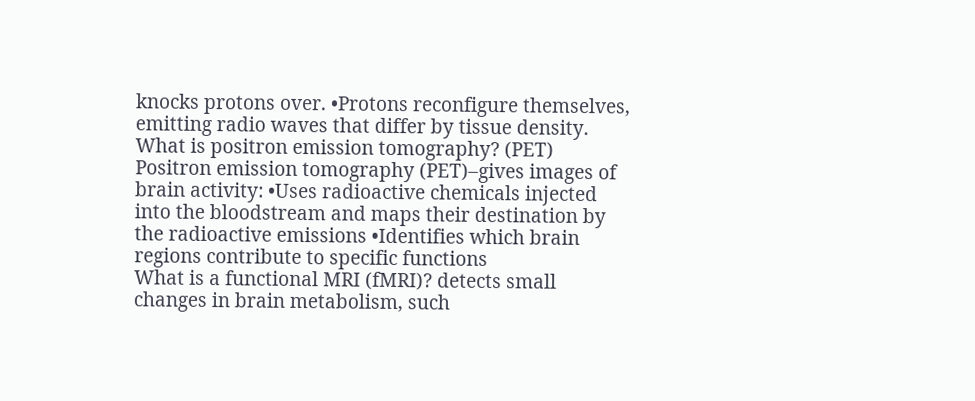knocks protons over. •Protons reconfigure themselves, emitting radio waves that differ by tissue density.
What is positron emission tomography? (PET) Positron emission tomography (PET)–gives images of brain activity: •Uses radioactive chemicals injected into the bloodstream and maps their destination by the radioactive emissions •Identifies which brain regions contribute to specific functions
What is a functional MRI (fMRI)? detects small changes in brain metabolism, such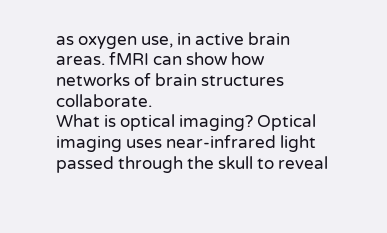as oxygen use, in active brain areas. fMRI can show how networks of brain structures collaborate.
What is optical imaging? Optical imaging uses near-infrared light passed through the skull to reveal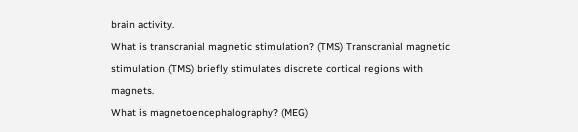brain activity.
What is transcranial magnetic stimulation? (TMS) Transcranial magnetic stimulation (TMS) briefly stimulates discrete cortical regions with magnets.
What is magnetoencephalography? (MEG)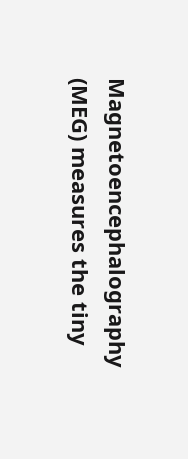Magnetoencephalography (MEG) measures the tiny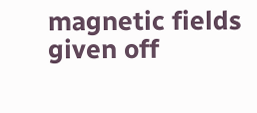magnetic fields given off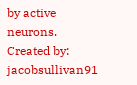by active neurons.
Created by: jacobsullivan91